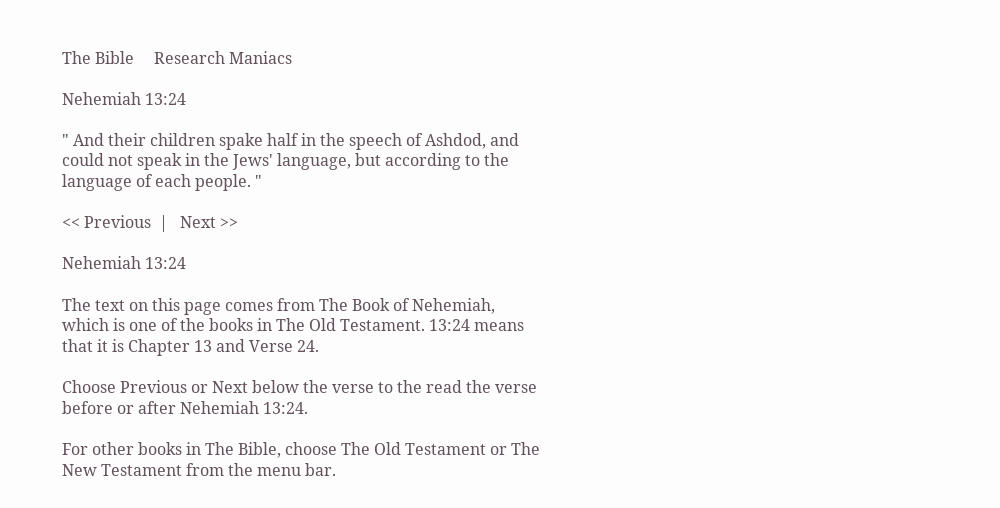The Bible     Research Maniacs

Nehemiah 13:24

" And their children spake half in the speech of Ashdod, and could not speak in the Jews' language, but according to the language of each people. "

<< Previous  |   Next >>

Nehemiah 13:24

The text on this page comes from The Book of Nehemiah, which is one of the books in The Old Testament. 13:24 means that it is Chapter 13 and Verse 24.

Choose Previous or Next below the verse to the read the verse before or after Nehemiah 13:24.

For other books in The Bible, choose The Old Testament or The New Testament from the menu bar.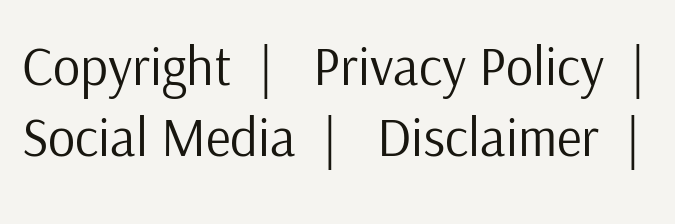Copyright  |   Privacy Policy  |   Social Media  |   Disclaimer  |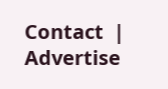Contact  |   Advertise